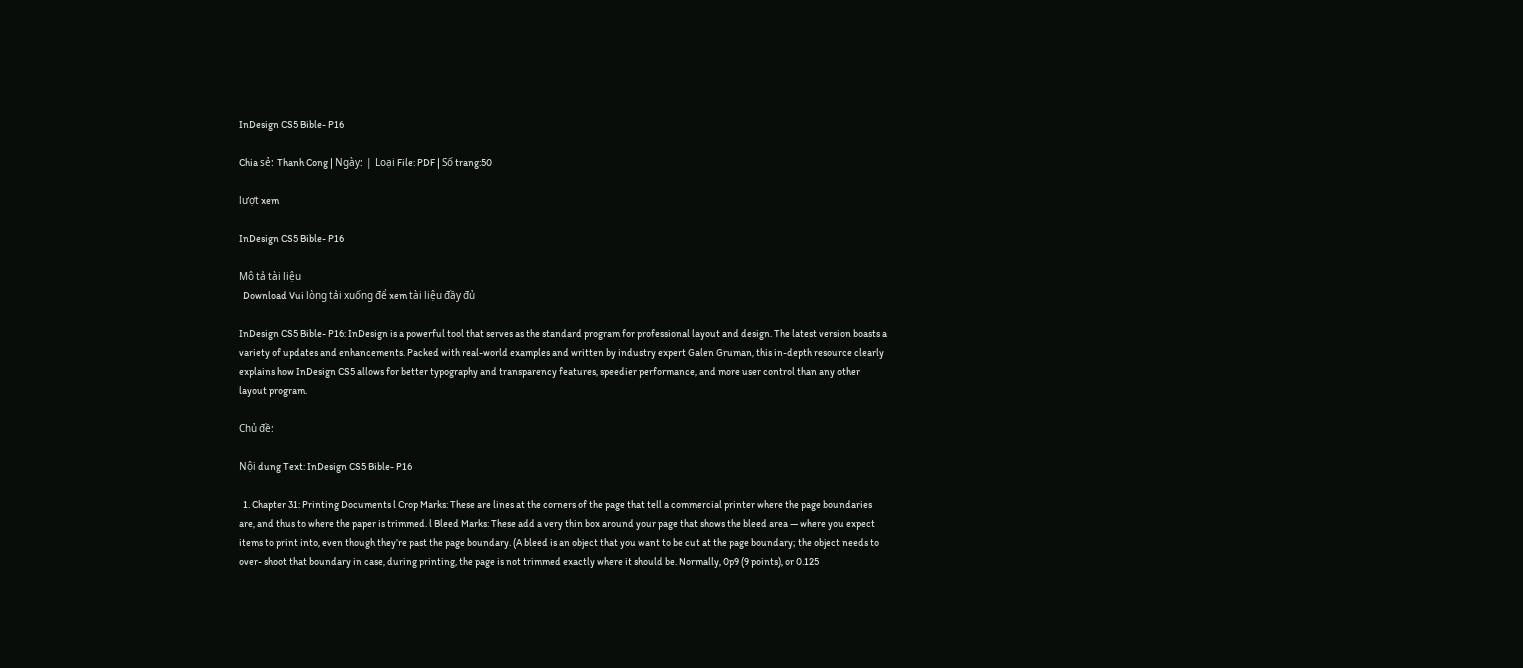InDesign CS5 Bible- P16

Chia sẻ: Thanh Cong | Ngày: | Loại File: PDF | Số trang:50

lượt xem

InDesign CS5 Bible- P16

Mô tả tài liệu
  Download Vui lòng tải xuống để xem tài liệu đầy đủ

InDesign CS5 Bible- P16: InDesign is a powerful tool that serves as the standard program for professional layout and design. The latest version boasts a variety of updates and enhancements. Packed with real-world examples and written by industry expert Galen Gruman, this in-depth resource clearly explains how InDesign CS5 allows for better typography and transparency features, speedier performance, and more user control than any other layout program.

Chủ đề:

Nội dung Text: InDesign CS5 Bible- P16

  1. Chapter 31: Printing Documents l Crop Marks: These are lines at the corners of the page that tell a commercial printer where the page boundaries are, and thus to where the paper is trimmed. l Bleed Marks: These add a very thin box around your page that shows the bleed area — where you expect items to print into, even though they’re past the page boundary. (A bleed is an object that you want to be cut at the page boundary; the object needs to over- shoot that boundary in case, during printing, the page is not trimmed exactly where it should be. Normally, 0p9 (9 points), or 0.125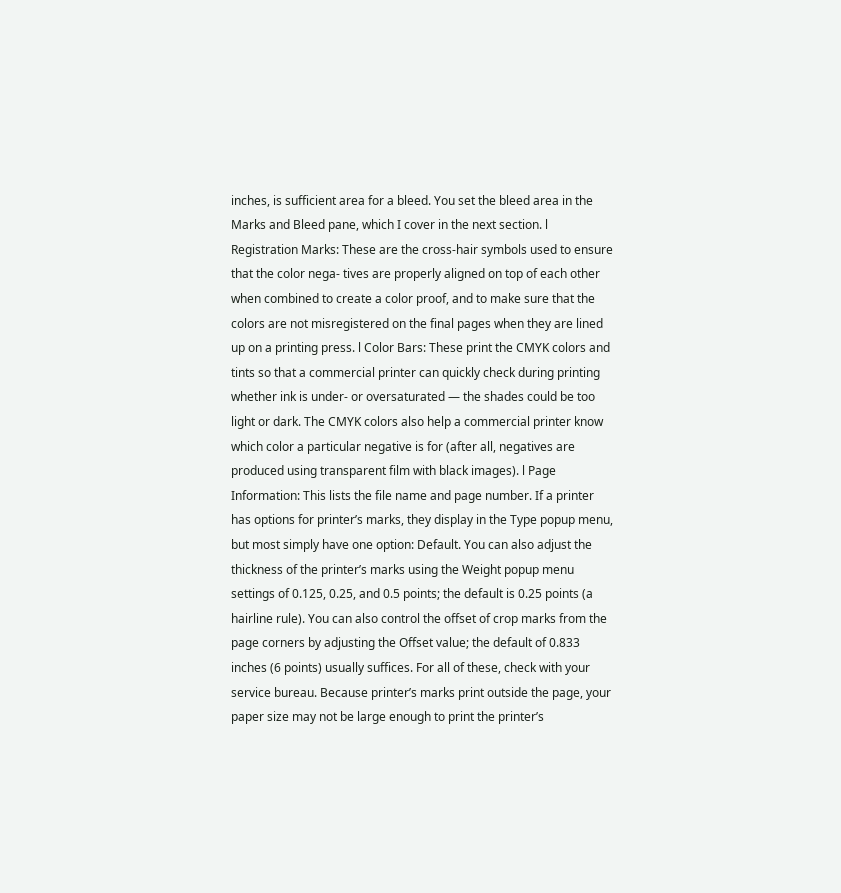inches, is sufficient area for a bleed. You set the bleed area in the Marks and Bleed pane, which I cover in the next section. l Registration Marks: These are the cross-hair symbols used to ensure that the color nega- tives are properly aligned on top of each other when combined to create a color proof, and to make sure that the colors are not misregistered on the final pages when they are lined up on a printing press. l Color Bars: These print the CMYK colors and tints so that a commercial printer can quickly check during printing whether ink is under- or oversaturated — the shades could be too light or dark. The CMYK colors also help a commercial printer know which color a particular negative is for (after all, negatives are produced using transparent film with black images). l Page Information: This lists the file name and page number. If a printer has options for printer’s marks, they display in the Type popup menu, but most simply have one option: Default. You can also adjust the thickness of the printer’s marks using the Weight popup menu settings of 0.125, 0.25, and 0.5 points; the default is 0.25 points (a hairline rule). You can also control the offset of crop marks from the page corners by adjusting the Offset value; the default of 0.833 inches (6 points) usually suffices. For all of these, check with your service bureau. Because printer’s marks print outside the page, your paper size may not be large enough to print the printer’s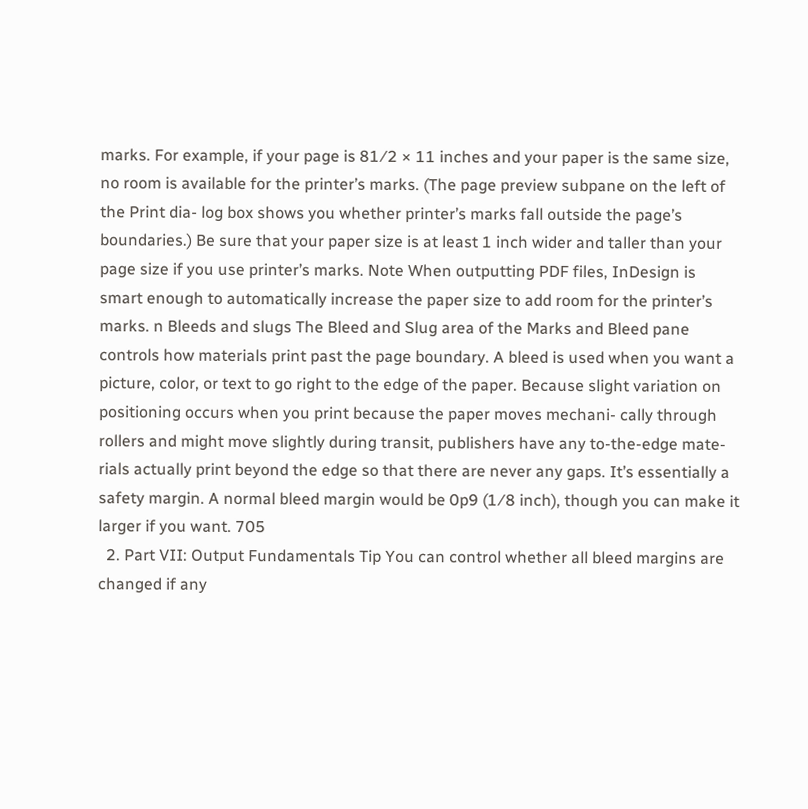marks. For example, if your page is 81⁄2 × 11 inches and your paper is the same size, no room is available for the printer’s marks. (The page preview subpane on the left of the Print dia- log box shows you whether printer’s marks fall outside the page’s boundaries.) Be sure that your paper size is at least 1 inch wider and taller than your page size if you use printer’s marks. Note When outputting PDF files, InDesign is smart enough to automatically increase the paper size to add room for the printer’s marks. n Bleeds and slugs The Bleed and Slug area of the Marks and Bleed pane controls how materials print past the page boundary. A bleed is used when you want a picture, color, or text to go right to the edge of the paper. Because slight variation on positioning occurs when you print because the paper moves mechani- cally through rollers and might move slightly during transit, publishers have any to-the-edge mate- rials actually print beyond the edge so that there are never any gaps. It’s essentially a safety margin. A normal bleed margin would be 0p9 (1⁄8 inch), though you can make it larger if you want. 705
  2. Part VII: Output Fundamentals Tip You can control whether all bleed margins are changed if any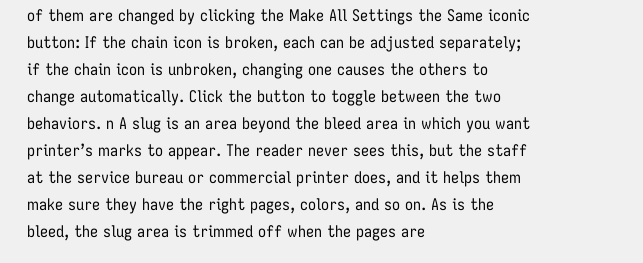of them are changed by clicking the Make All Settings the Same iconic button: If the chain icon is broken, each can be adjusted separately; if the chain icon is unbroken, changing one causes the others to change automatically. Click the button to toggle between the two behaviors. n A slug is an area beyond the bleed area in which you want printer’s marks to appear. The reader never sees this, but the staff at the service bureau or commercial printer does, and it helps them make sure they have the right pages, colors, and so on. As is the bleed, the slug area is trimmed off when the pages are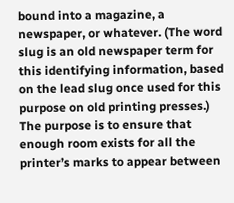bound into a magazine, a newspaper, or whatever. (The word slug is an old newspaper term for this identifying information, based on the lead slug once used for this purpose on old printing presses.) The purpose is to ensure that enough room exists for all the printer’s marks to appear between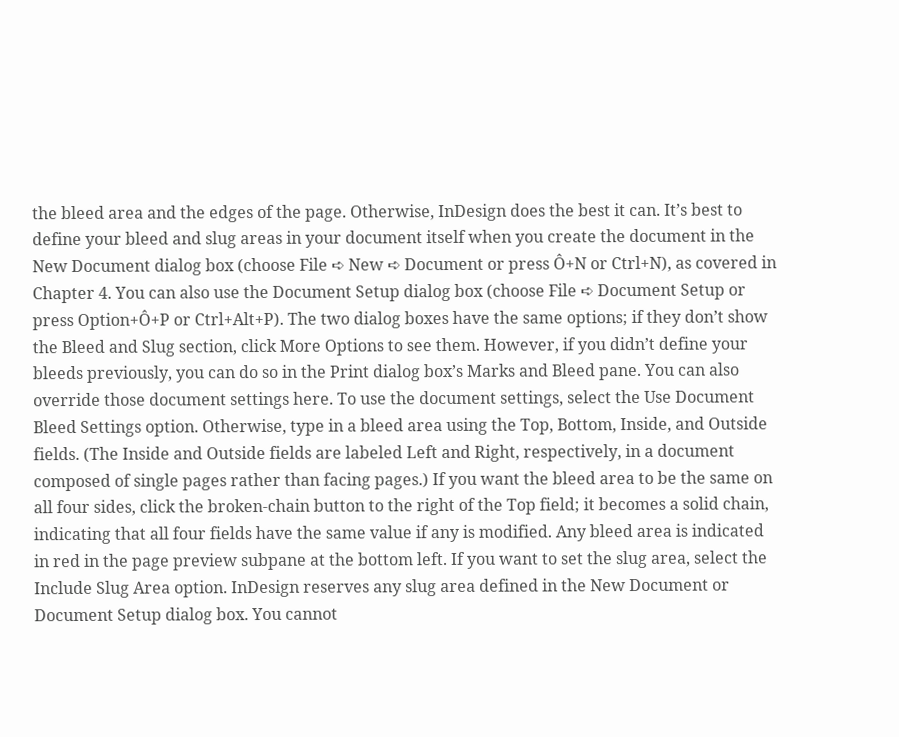the bleed area and the edges of the page. Otherwise, InDesign does the best it can. It’s best to define your bleed and slug areas in your document itself when you create the document in the New Document dialog box (choose File ➪ New ➪ Document or press Ô+N or Ctrl+N), as covered in Chapter 4. You can also use the Document Setup dialog box (choose File ➪ Document Setup or press Option+Ô+P or Ctrl+Alt+P). The two dialog boxes have the same options; if they don’t show the Bleed and Slug section, click More Options to see them. However, if you didn’t define your bleeds previously, you can do so in the Print dialog box’s Marks and Bleed pane. You can also override those document settings here. To use the document settings, select the Use Document Bleed Settings option. Otherwise, type in a bleed area using the Top, Bottom, Inside, and Outside fields. (The Inside and Outside fields are labeled Left and Right, respectively, in a document composed of single pages rather than facing pages.) If you want the bleed area to be the same on all four sides, click the broken-chain button to the right of the Top field; it becomes a solid chain, indicating that all four fields have the same value if any is modified. Any bleed area is indicated in red in the page preview subpane at the bottom left. If you want to set the slug area, select the Include Slug Area option. InDesign reserves any slug area defined in the New Document or Document Setup dialog box. You cannot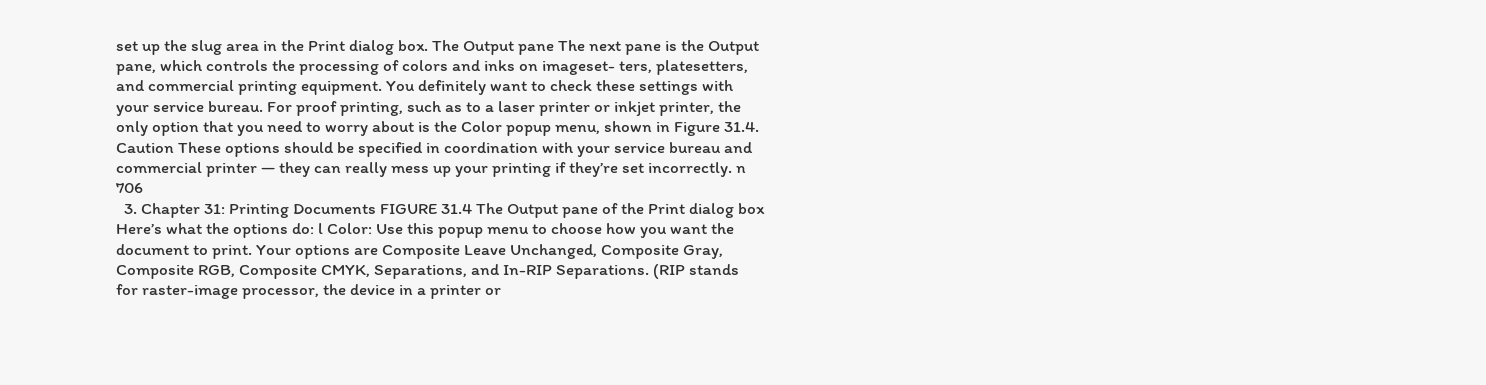set up the slug area in the Print dialog box. The Output pane The next pane is the Output pane, which controls the processing of colors and inks on imageset- ters, platesetters, and commercial printing equipment. You definitely want to check these settings with your service bureau. For proof printing, such as to a laser printer or inkjet printer, the only option that you need to worry about is the Color popup menu, shown in Figure 31.4. Caution These options should be specified in coordination with your service bureau and commercial printer — they can really mess up your printing if they’re set incorrectly. n 706
  3. Chapter 31: Printing Documents FIGURE 31.4 The Output pane of the Print dialog box Here’s what the options do: l Color: Use this popup menu to choose how you want the document to print. Your options are Composite Leave Unchanged, Composite Gray, Composite RGB, Composite CMYK, Separations, and In-RIP Separations. (RIP stands for raster-image processor, the device in a printer or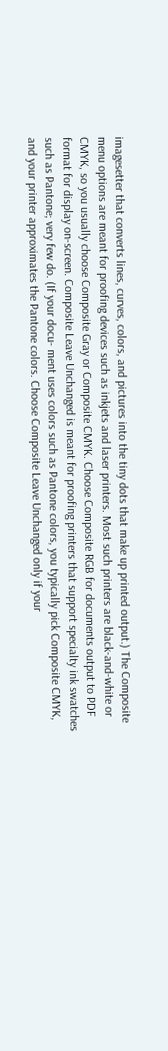imagesetter that converts lines, curves, colors, and pictures into the tiny dots that make up printed output.) The Composite menu options are meant for proofing devices such as inkjets and laser printers. Most such printers are black-and-white or CMYK, so you usually choose Composite Gray or Composite CMYK. Choose Composite RGB for documents output to PDF format for display on-screen. Composite Leave Unchanged is meant for proofing printers that support specialty ink swatches such as Pantone; very few do. (If your docu- ment uses colors such as Pantone colors, you typically pick Composite CMYK, and your printer approximates the Pantone colors. Choose Composite Leave Unchanged only if your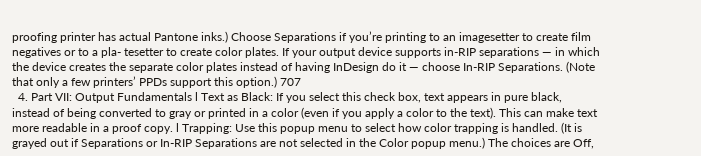proofing printer has actual Pantone inks.) Choose Separations if you’re printing to an imagesetter to create film negatives or to a pla- tesetter to create color plates. If your output device supports in-RIP separations — in which the device creates the separate color plates instead of having InDesign do it — choose In-RIP Separations. (Note that only a few printers’ PPDs support this option.) 707
  4. Part VII: Output Fundamentals l Text as Black: If you select this check box, text appears in pure black, instead of being converted to gray or printed in a color (even if you apply a color to the text). This can make text more readable in a proof copy. l Trapping: Use this popup menu to select how color trapping is handled. (It is grayed out if Separations or In-RIP Separations are not selected in the Color popup menu.) The choices are Off,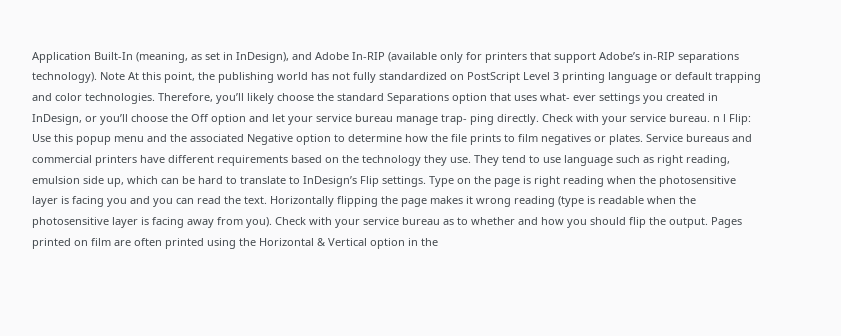Application Built-In (meaning, as set in InDesign), and Adobe In-RIP (available only for printers that support Adobe’s in-RIP separations technology). Note At this point, the publishing world has not fully standardized on PostScript Level 3 printing language or default trapping and color technologies. Therefore, you’ll likely choose the standard Separations option that uses what- ever settings you created in InDesign, or you’ll choose the Off option and let your service bureau manage trap- ping directly. Check with your service bureau. n l Flip: Use this popup menu and the associated Negative option to determine how the file prints to film negatives or plates. Service bureaus and commercial printers have different requirements based on the technology they use. They tend to use language such as right reading, emulsion side up, which can be hard to translate to InDesign’s Flip settings. Type on the page is right reading when the photosensitive layer is facing you and you can read the text. Horizontally flipping the page makes it wrong reading (type is readable when the photosensitive layer is facing away from you). Check with your service bureau as to whether and how you should flip the output. Pages printed on film are often printed using the Horizontal & Vertical option in the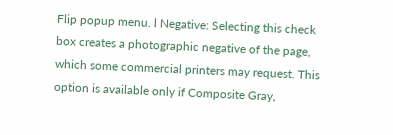Flip popup menu. l Negative: Selecting this check box creates a photographic negative of the page, which some commercial printers may request. This option is available only if Composite Gray,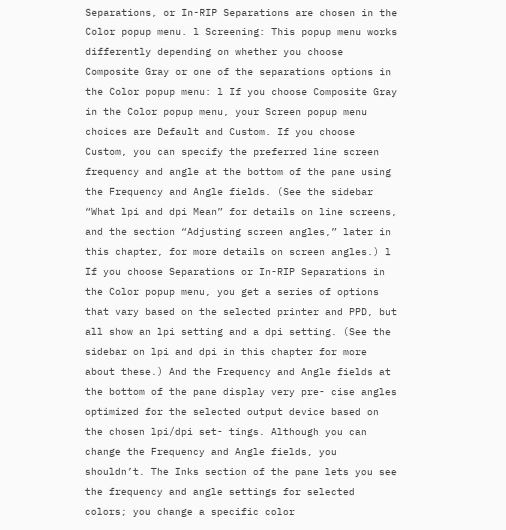Separations, or In-RIP Separations are chosen in the Color popup menu. l Screening: This popup menu works differently depending on whether you choose Composite Gray or one of the separations options in the Color popup menu: l If you choose Composite Gray in the Color popup menu, your Screen popup menu choices are Default and Custom. If you choose Custom, you can specify the preferred line screen frequency and angle at the bottom of the pane using the Frequency and Angle fields. (See the sidebar “What lpi and dpi Mean” for details on line screens, and the section “Adjusting screen angles,” later in this chapter, for more details on screen angles.) l If you choose Separations or In-RIP Separations in the Color popup menu, you get a series of options that vary based on the selected printer and PPD, but all show an lpi setting and a dpi setting. (See the sidebar on lpi and dpi in this chapter for more about these.) And the Frequency and Angle fields at the bottom of the pane display very pre- cise angles optimized for the selected output device based on the chosen lpi/dpi set- tings. Although you can change the Frequency and Angle fields, you shouldn’t. The Inks section of the pane lets you see the frequency and angle settings for selected colors; you change a specific color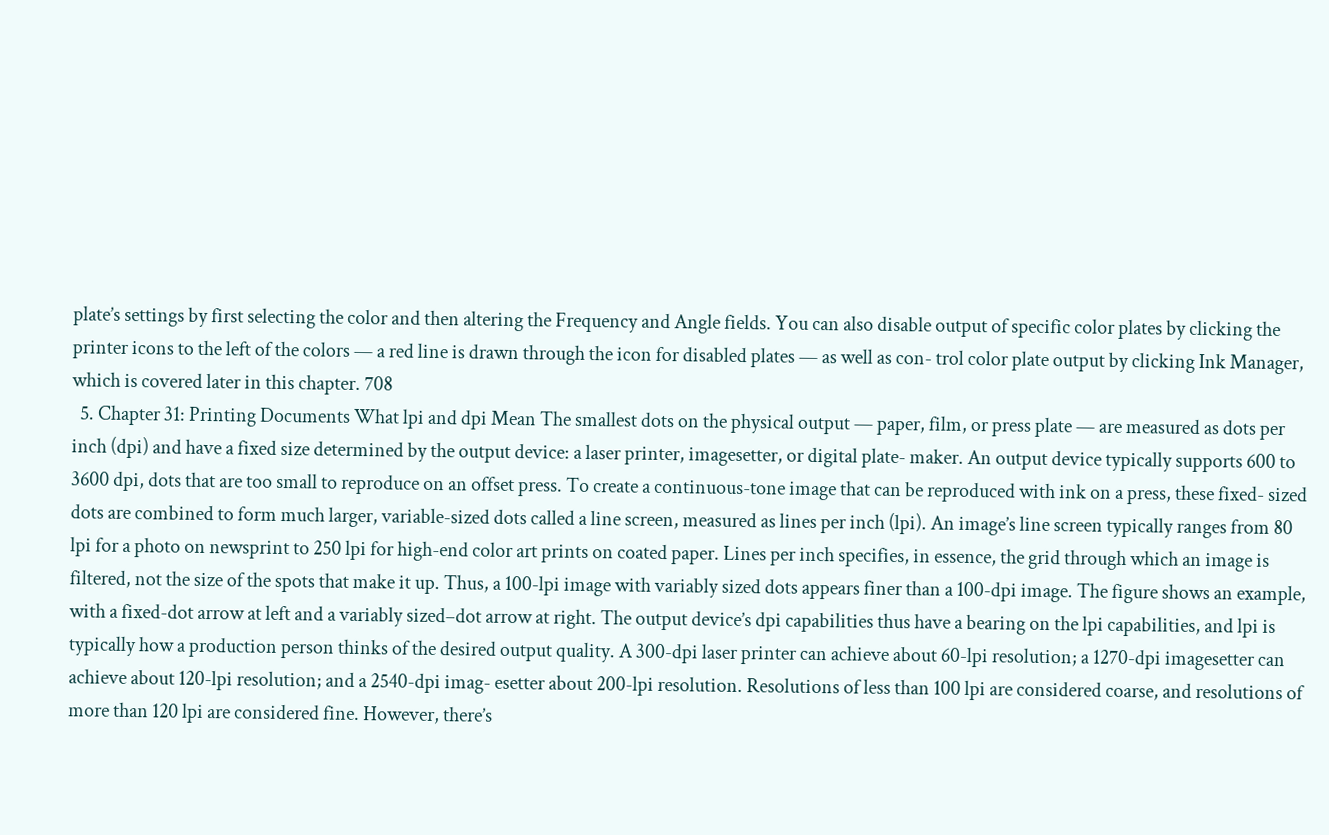plate’s settings by first selecting the color and then altering the Frequency and Angle fields. You can also disable output of specific color plates by clicking the printer icons to the left of the colors — a red line is drawn through the icon for disabled plates — as well as con- trol color plate output by clicking Ink Manager, which is covered later in this chapter. 708
  5. Chapter 31: Printing Documents What lpi and dpi Mean The smallest dots on the physical output — paper, film, or press plate — are measured as dots per inch (dpi) and have a fixed size determined by the output device: a laser printer, imagesetter, or digital plate- maker. An output device typically supports 600 to 3600 dpi, dots that are too small to reproduce on an offset press. To create a continuous-tone image that can be reproduced with ink on a press, these fixed- sized dots are combined to form much larger, variable-sized dots called a line screen, measured as lines per inch (lpi). An image’s line screen typically ranges from 80 lpi for a photo on newsprint to 250 lpi for high-end color art prints on coated paper. Lines per inch specifies, in essence, the grid through which an image is filtered, not the size of the spots that make it up. Thus, a 100-lpi image with variably sized dots appears finer than a 100-dpi image. The figure shows an example, with a fixed-dot arrow at left and a variably sized–dot arrow at right. The output device’s dpi capabilities thus have a bearing on the lpi capabilities, and lpi is typically how a production person thinks of the desired output quality. A 300-dpi laser printer can achieve about 60-lpi resolution; a 1270-dpi imagesetter can achieve about 120-lpi resolution; and a 2540-dpi imag- esetter about 200-lpi resolution. Resolutions of less than 100 lpi are considered coarse, and resolutions of more than 120 lpi are considered fine. However, there’s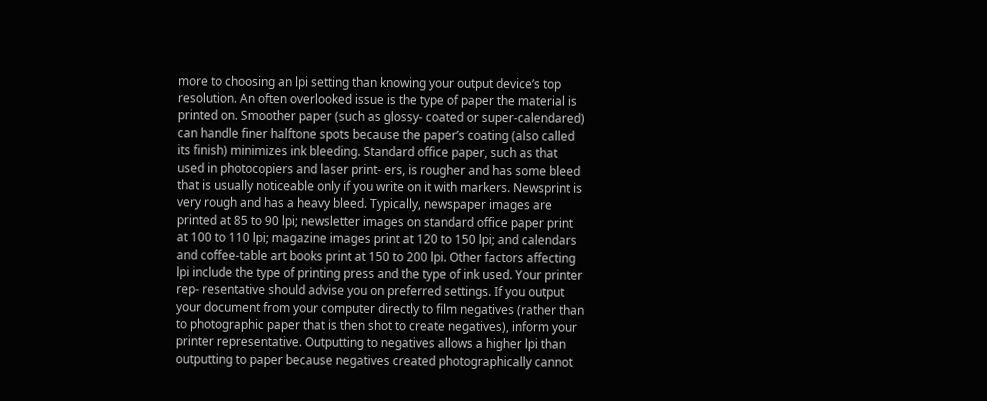more to choosing an lpi setting than knowing your output device’s top resolution. An often overlooked issue is the type of paper the material is printed on. Smoother paper (such as glossy- coated or super-calendared) can handle finer halftone spots because the paper’s coating (also called its finish) minimizes ink bleeding. Standard office paper, such as that used in photocopiers and laser print- ers, is rougher and has some bleed that is usually noticeable only if you write on it with markers. Newsprint is very rough and has a heavy bleed. Typically, newspaper images are printed at 85 to 90 lpi; newsletter images on standard office paper print at 100 to 110 lpi; magazine images print at 120 to 150 lpi; and calendars and coffee-table art books print at 150 to 200 lpi. Other factors affecting lpi include the type of printing press and the type of ink used. Your printer rep- resentative should advise you on preferred settings. If you output your document from your computer directly to film negatives (rather than to photographic paper that is then shot to create negatives), inform your printer representative. Outputting to negatives allows a higher lpi than outputting to paper because negatives created photographically cannot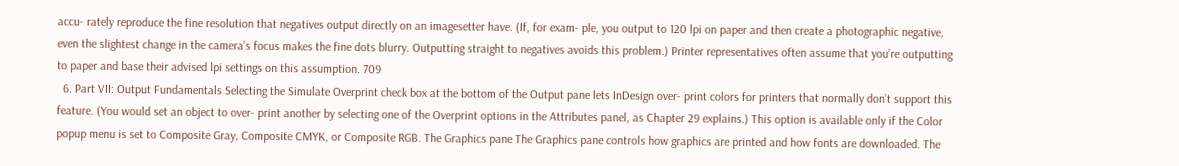accu- rately reproduce the fine resolution that negatives output directly on an imagesetter have. (If, for exam- ple, you output to 120 lpi on paper and then create a photographic negative, even the slightest change in the camera’s focus makes the fine dots blurry. Outputting straight to negatives avoids this problem.) Printer representatives often assume that you’re outputting to paper and base their advised lpi settings on this assumption. 709
  6. Part VII: Output Fundamentals Selecting the Simulate Overprint check box at the bottom of the Output pane lets InDesign over- print colors for printers that normally don’t support this feature. (You would set an object to over- print another by selecting one of the Overprint options in the Attributes panel, as Chapter 29 explains.) This option is available only if the Color popup menu is set to Composite Gray, Composite CMYK, or Composite RGB. The Graphics pane The Graphics pane controls how graphics are printed and how fonts are downloaded. The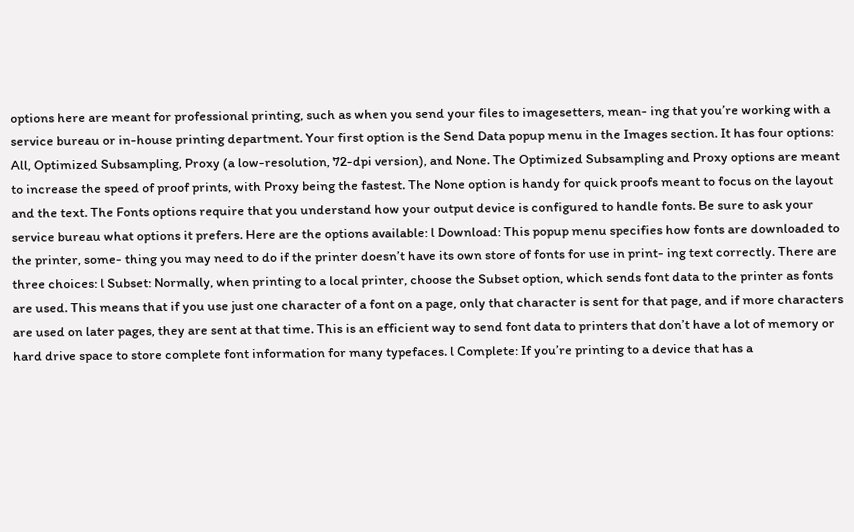options here are meant for professional printing, such as when you send your files to imagesetters, mean- ing that you’re working with a service bureau or in-house printing department. Your first option is the Send Data popup menu in the Images section. It has four options: All, Optimized Subsampling, Proxy (a low-resolution, 72-dpi version), and None. The Optimized Subsampling and Proxy options are meant to increase the speed of proof prints, with Proxy being the fastest. The None option is handy for quick proofs meant to focus on the layout and the text. The Fonts options require that you understand how your output device is configured to handle fonts. Be sure to ask your service bureau what options it prefers. Here are the options available: l Download: This popup menu specifies how fonts are downloaded to the printer, some- thing you may need to do if the printer doesn’t have its own store of fonts for use in print- ing text correctly. There are three choices: l Subset: Normally, when printing to a local printer, choose the Subset option, which sends font data to the printer as fonts are used. This means that if you use just one character of a font on a page, only that character is sent for that page, and if more characters are used on later pages, they are sent at that time. This is an efficient way to send font data to printers that don’t have a lot of memory or hard drive space to store complete font information for many typefaces. l Complete: If you’re printing to a device that has a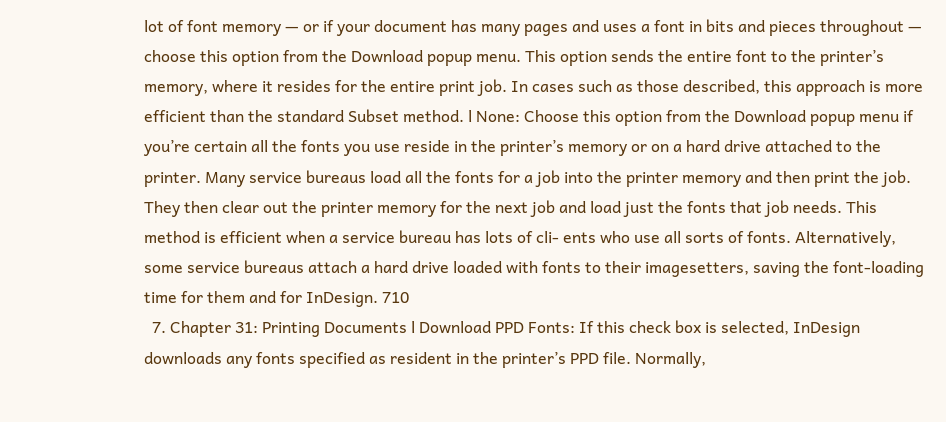lot of font memory — or if your document has many pages and uses a font in bits and pieces throughout — choose this option from the Download popup menu. This option sends the entire font to the printer’s memory, where it resides for the entire print job. In cases such as those described, this approach is more efficient than the standard Subset method. l None: Choose this option from the Download popup menu if you’re certain all the fonts you use reside in the printer’s memory or on a hard drive attached to the printer. Many service bureaus load all the fonts for a job into the printer memory and then print the job. They then clear out the printer memory for the next job and load just the fonts that job needs. This method is efficient when a service bureau has lots of cli- ents who use all sorts of fonts. Alternatively, some service bureaus attach a hard drive loaded with fonts to their imagesetters, saving the font-loading time for them and for InDesign. 710
  7. Chapter 31: Printing Documents l Download PPD Fonts: If this check box is selected, InDesign downloads any fonts specified as resident in the printer’s PPD file. Normally,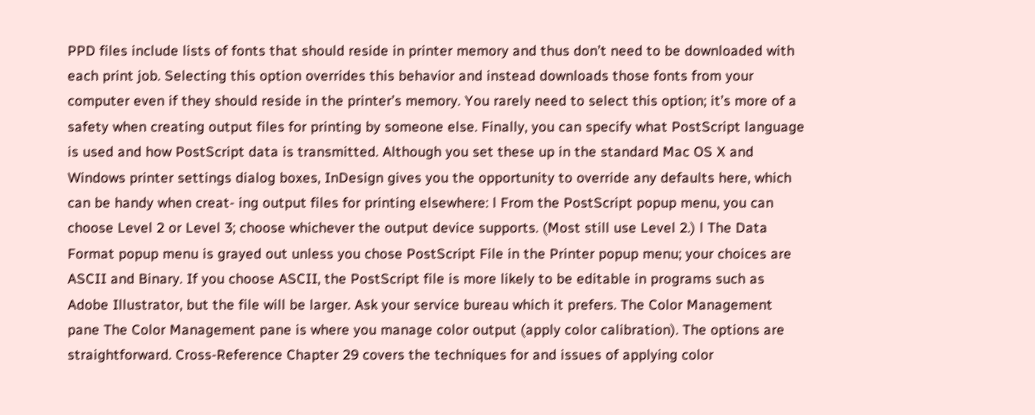PPD files include lists of fonts that should reside in printer memory and thus don’t need to be downloaded with each print job. Selecting this option overrides this behavior and instead downloads those fonts from your computer even if they should reside in the printer’s memory. You rarely need to select this option; it’s more of a safety when creating output files for printing by someone else. Finally, you can specify what PostScript language is used and how PostScript data is transmitted. Although you set these up in the standard Mac OS X and Windows printer settings dialog boxes, InDesign gives you the opportunity to override any defaults here, which can be handy when creat- ing output files for printing elsewhere: l From the PostScript popup menu, you can choose Level 2 or Level 3; choose whichever the output device supports. (Most still use Level 2.) l The Data Format popup menu is grayed out unless you chose PostScript File in the Printer popup menu; your choices are ASCII and Binary. If you choose ASCII, the PostScript file is more likely to be editable in programs such as Adobe Illustrator, but the file will be larger. Ask your service bureau which it prefers. The Color Management pane The Color Management pane is where you manage color output (apply color calibration). The options are straightforward. Cross-Reference Chapter 29 covers the techniques for and issues of applying color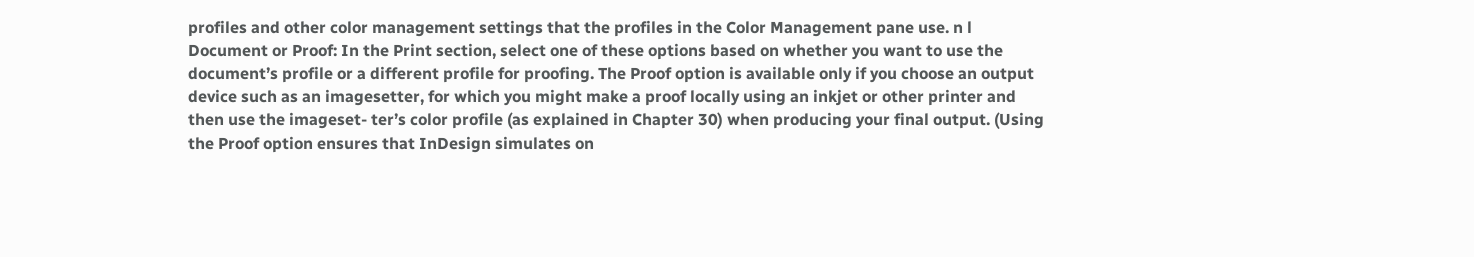profiles and other color management settings that the profiles in the Color Management pane use. n l Document or Proof: In the Print section, select one of these options based on whether you want to use the document’s profile or a different profile for proofing. The Proof option is available only if you choose an output device such as an imagesetter, for which you might make a proof locally using an inkjet or other printer and then use the imageset- ter’s color profile (as explained in Chapter 30) when producing your final output. (Using the Proof option ensures that InDesign simulates on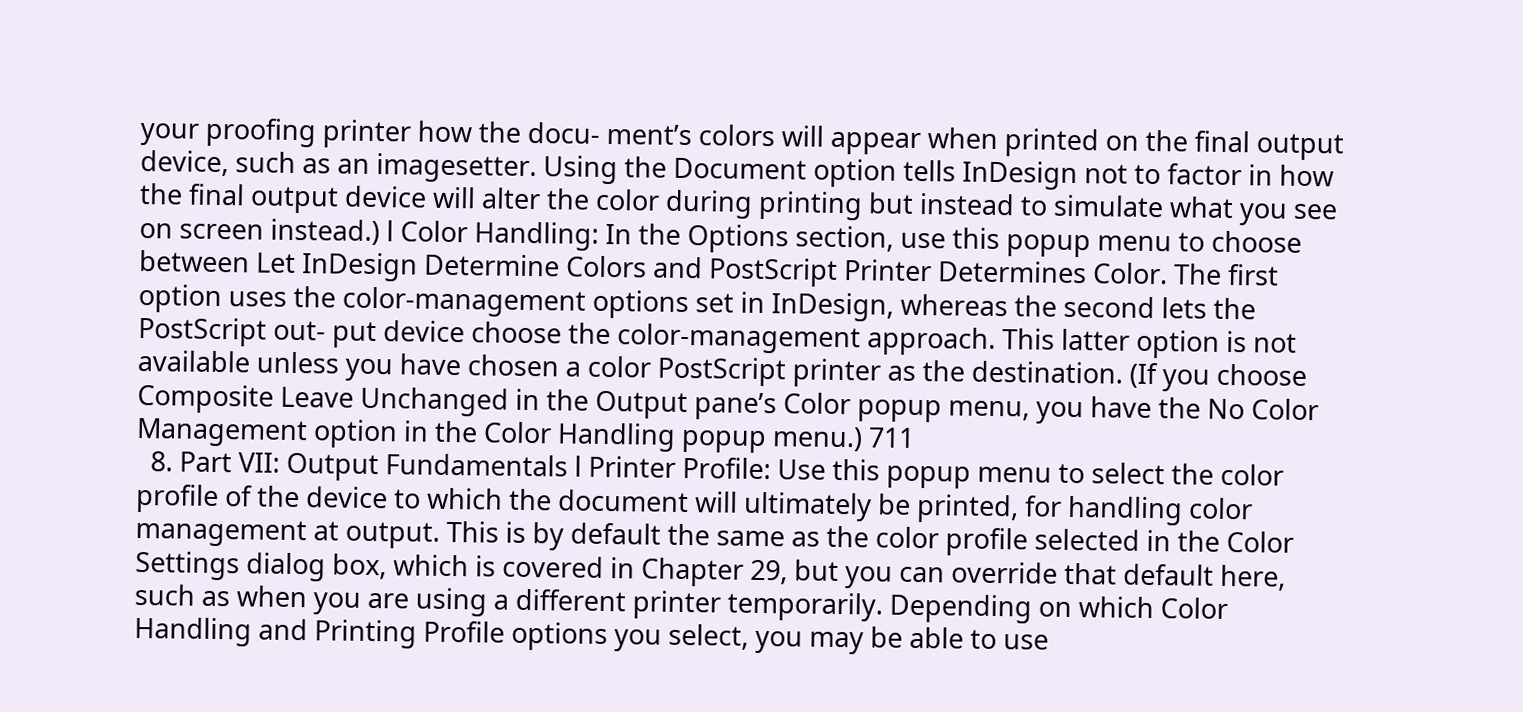your proofing printer how the docu- ment’s colors will appear when printed on the final output device, such as an imagesetter. Using the Document option tells InDesign not to factor in how the final output device will alter the color during printing but instead to simulate what you see on screen instead.) l Color Handling: In the Options section, use this popup menu to choose between Let InDesign Determine Colors and PostScript Printer Determines Color. The first option uses the color-management options set in InDesign, whereas the second lets the PostScript out- put device choose the color-management approach. This latter option is not available unless you have chosen a color PostScript printer as the destination. (If you choose Composite Leave Unchanged in the Output pane’s Color popup menu, you have the No Color Management option in the Color Handling popup menu.) 711
  8. Part VII: Output Fundamentals l Printer Profile: Use this popup menu to select the color profile of the device to which the document will ultimately be printed, for handling color management at output. This is by default the same as the color profile selected in the Color Settings dialog box, which is covered in Chapter 29, but you can override that default here, such as when you are using a different printer temporarily. Depending on which Color Handling and Printing Profile options you select, you may be able to use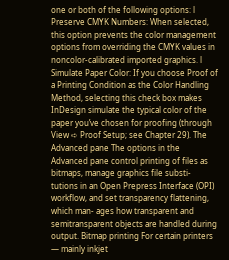one or both of the following options: l Preserve CMYK Numbers: When selected, this option prevents the color management options from overriding the CMYK values in noncolor-calibrated imported graphics. l Simulate Paper Color: If you choose Proof of a Printing Condition as the Color Handling Method, selecting this check box makes InDesign simulate the typical color of the paper you’ve chosen for proofing (through View ➪ Proof Setup; see Chapter 29). The Advanced pane The options in the Advanced pane control printing of files as bitmaps, manage graphics file substi- tutions in an Open Prepress Interface (OPI) workflow, and set transparency flattening, which man- ages how transparent and semitransparent objects are handled during output. Bitmap printing For certain printers — mainly inkjet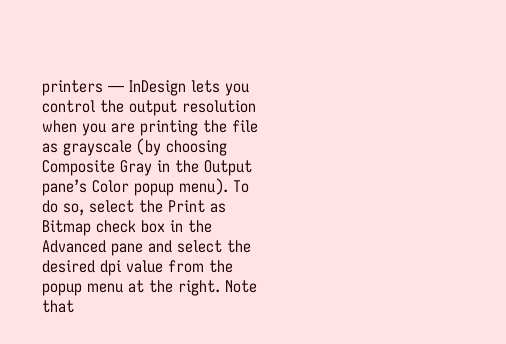printers — InDesign lets you control the output resolution when you are printing the file as grayscale (by choosing Composite Gray in the Output pane’s Color popup menu). To do so, select the Print as Bitmap check box in the Advanced pane and select the desired dpi value from the popup menu at the right. Note that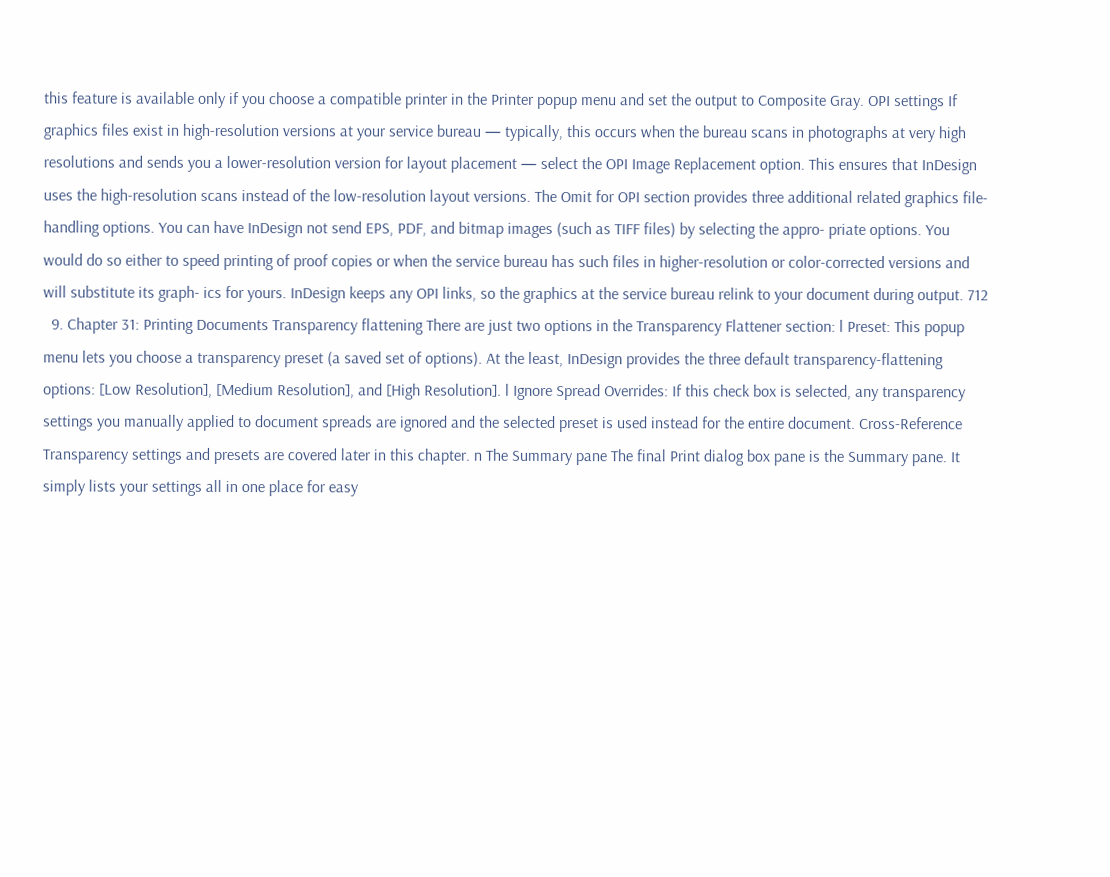this feature is available only if you choose a compatible printer in the Printer popup menu and set the output to Composite Gray. OPI settings If graphics files exist in high-resolution versions at your service bureau — typically, this occurs when the bureau scans in photographs at very high resolutions and sends you a lower-resolution version for layout placement — select the OPI Image Replacement option. This ensures that InDesign uses the high-resolution scans instead of the low-resolution layout versions. The Omit for OPI section provides three additional related graphics file-handling options. You can have InDesign not send EPS, PDF, and bitmap images (such as TIFF files) by selecting the appro- priate options. You would do so either to speed printing of proof copies or when the service bureau has such files in higher-resolution or color-corrected versions and will substitute its graph- ics for yours. InDesign keeps any OPI links, so the graphics at the service bureau relink to your document during output. 712
  9. Chapter 31: Printing Documents Transparency flattening There are just two options in the Transparency Flattener section: l Preset: This popup menu lets you choose a transparency preset (a saved set of options). At the least, InDesign provides the three default transparency-flattening options: [Low Resolution], [Medium Resolution], and [High Resolution]. l Ignore Spread Overrides: If this check box is selected, any transparency settings you manually applied to document spreads are ignored and the selected preset is used instead for the entire document. Cross-Reference Transparency settings and presets are covered later in this chapter. n The Summary pane The final Print dialog box pane is the Summary pane. It simply lists your settings all in one place for easy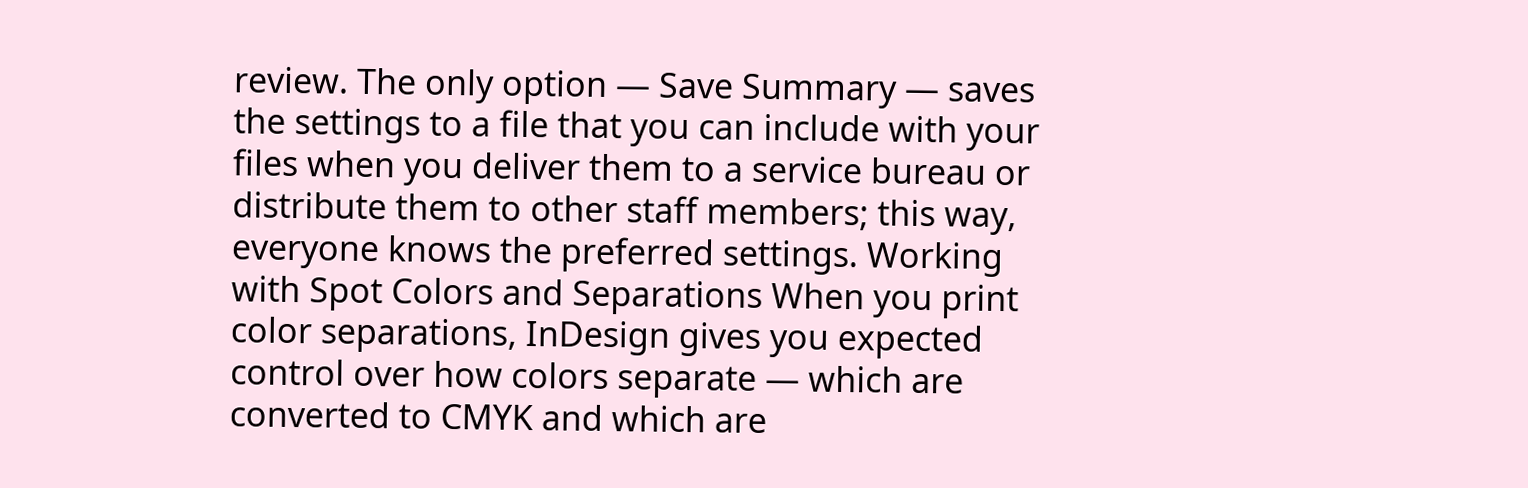review. The only option — Save Summary — saves the settings to a file that you can include with your files when you deliver them to a service bureau or distribute them to other staff members; this way, everyone knows the preferred settings. Working with Spot Colors and Separations When you print color separations, InDesign gives you expected control over how colors separate — which are converted to CMYK and which are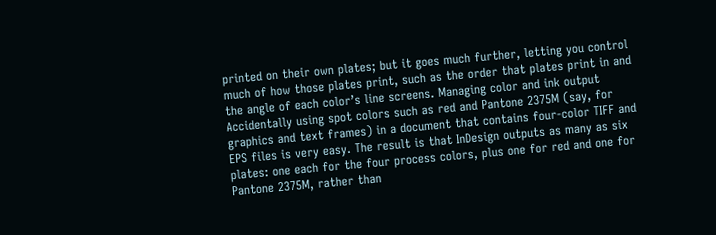printed on their own plates; but it goes much further, letting you control much of how those plates print, such as the order that plates print in and the angle of each color’s line screens. Managing color and ink output Accidentally using spot colors such as red and Pantone 2375M (say, for graphics and text frames) in a document that contains four-color TIFF and EPS files is very easy. The result is that InDesign outputs as many as six plates: one each for the four process colors, plus one for red and one for Pantone 2375M, rather than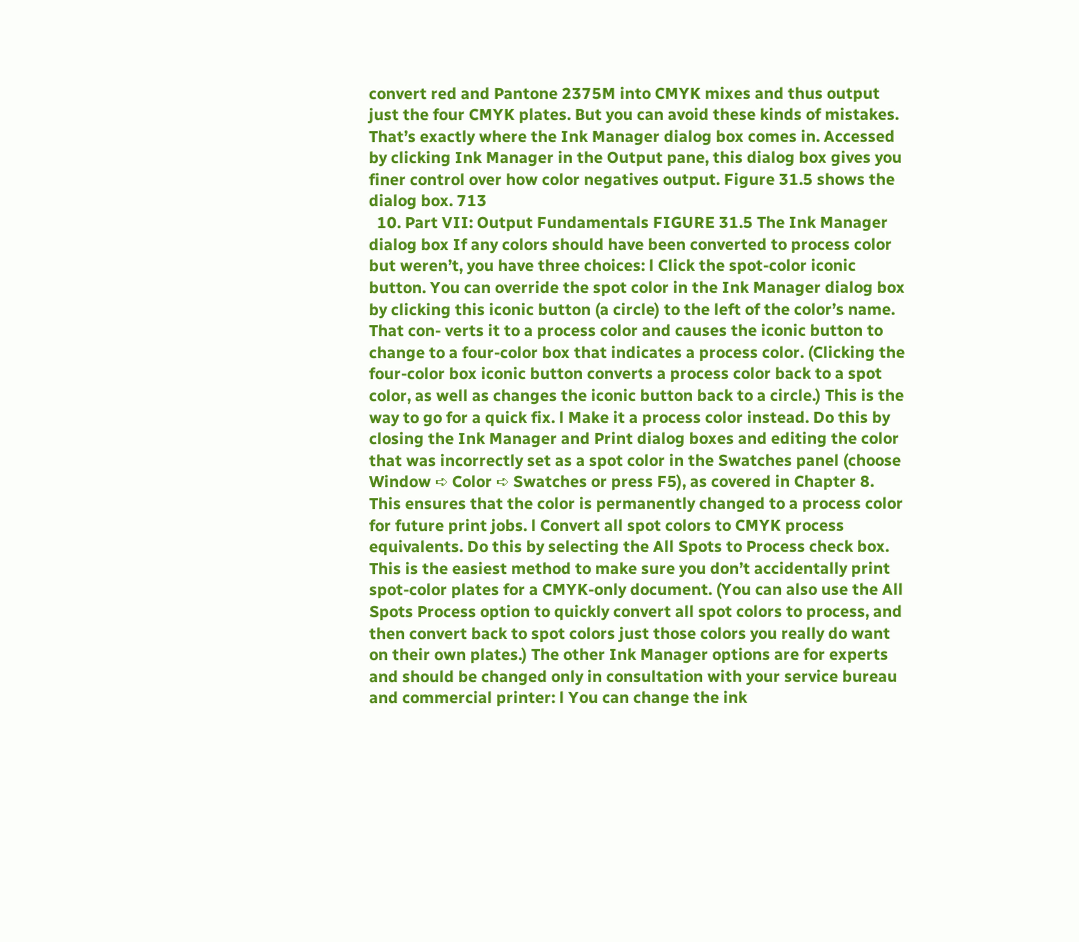convert red and Pantone 2375M into CMYK mixes and thus output just the four CMYK plates. But you can avoid these kinds of mistakes. That’s exactly where the Ink Manager dialog box comes in. Accessed by clicking Ink Manager in the Output pane, this dialog box gives you finer control over how color negatives output. Figure 31.5 shows the dialog box. 713
  10. Part VII: Output Fundamentals FIGURE 31.5 The Ink Manager dialog box If any colors should have been converted to process color but weren’t, you have three choices: l Click the spot-color iconic button. You can override the spot color in the Ink Manager dialog box by clicking this iconic button (a circle) to the left of the color’s name. That con- verts it to a process color and causes the iconic button to change to a four-color box that indicates a process color. (Clicking the four-color box iconic button converts a process color back to a spot color, as well as changes the iconic button back to a circle.) This is the way to go for a quick fix. l Make it a process color instead. Do this by closing the Ink Manager and Print dialog boxes and editing the color that was incorrectly set as a spot color in the Swatches panel (choose Window ➪ Color ➪ Swatches or press F5), as covered in Chapter 8. This ensures that the color is permanently changed to a process color for future print jobs. l Convert all spot colors to CMYK process equivalents. Do this by selecting the All Spots to Process check box. This is the easiest method to make sure you don’t accidentally print spot-color plates for a CMYK-only document. (You can also use the All Spots Process option to quickly convert all spot colors to process, and then convert back to spot colors just those colors you really do want on their own plates.) The other Ink Manager options are for experts and should be changed only in consultation with your service bureau and commercial printer: l You can change the ink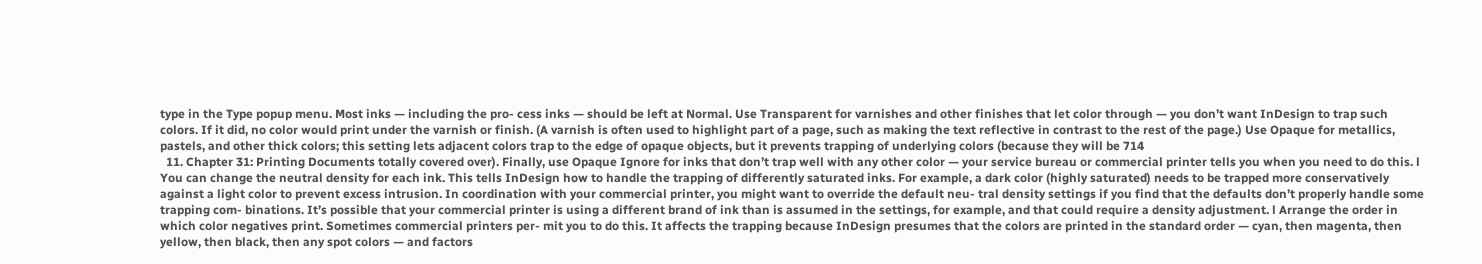type in the Type popup menu. Most inks — including the pro- cess inks — should be left at Normal. Use Transparent for varnishes and other finishes that let color through — you don’t want InDesign to trap such colors. If it did, no color would print under the varnish or finish. (A varnish is often used to highlight part of a page, such as making the text reflective in contrast to the rest of the page.) Use Opaque for metallics, pastels, and other thick colors; this setting lets adjacent colors trap to the edge of opaque objects, but it prevents trapping of underlying colors (because they will be 714
  11. Chapter 31: Printing Documents totally covered over). Finally, use Opaque Ignore for inks that don’t trap well with any other color — your service bureau or commercial printer tells you when you need to do this. l You can change the neutral density for each ink. This tells InDesign how to handle the trapping of differently saturated inks. For example, a dark color (highly saturated) needs to be trapped more conservatively against a light color to prevent excess intrusion. In coordination with your commercial printer, you might want to override the default neu- tral density settings if you find that the defaults don’t properly handle some trapping com- binations. It’s possible that your commercial printer is using a different brand of ink than is assumed in the settings, for example, and that could require a density adjustment. l Arrange the order in which color negatives print. Sometimes commercial printers per- mit you to do this. It affects the trapping because InDesign presumes that the colors are printed in the standard order — cyan, then magenta, then yellow, then black, then any spot colors — and factors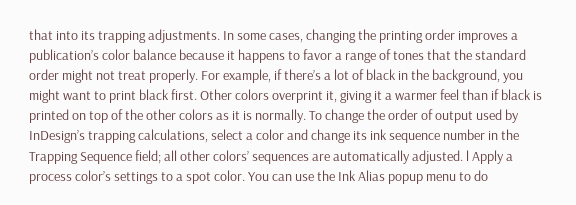that into its trapping adjustments. In some cases, changing the printing order improves a publication’s color balance because it happens to favor a range of tones that the standard order might not treat properly. For example, if there’s a lot of black in the background, you might want to print black first. Other colors overprint it, giving it a warmer feel than if black is printed on top of the other colors as it is normally. To change the order of output used by InDesign’s trapping calculations, select a color and change its ink sequence number in the Trapping Sequence field; all other colors’ sequences are automatically adjusted. l Apply a process color’s settings to a spot color. You can use the Ink Alias popup menu to do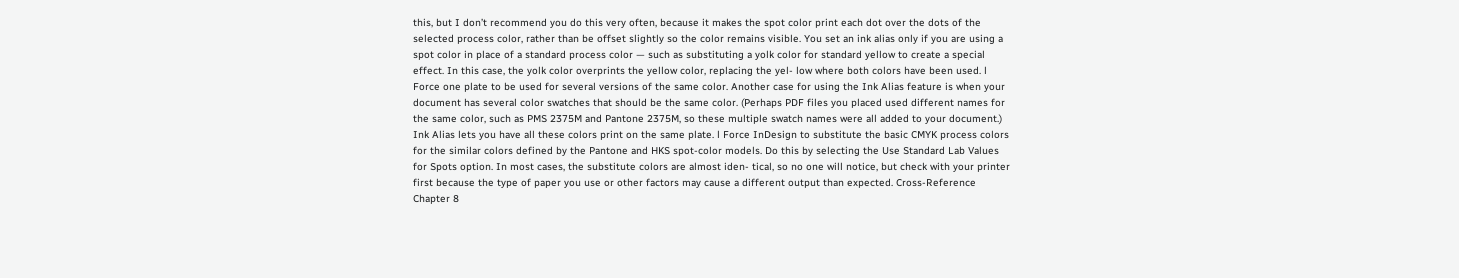this, but I don’t recommend you do this very often, because it makes the spot color print each dot over the dots of the selected process color, rather than be offset slightly so the color remains visible. You set an ink alias only if you are using a spot color in place of a standard process color — such as substituting a yolk color for standard yellow to create a special effect. In this case, the yolk color overprints the yellow color, replacing the yel- low where both colors have been used. l Force one plate to be used for several versions of the same color. Another case for using the Ink Alias feature is when your document has several color swatches that should be the same color. (Perhaps PDF files you placed used different names for the same color, such as PMS 2375M and Pantone 2375M, so these multiple swatch names were all added to your document.) Ink Alias lets you have all these colors print on the same plate. l Force InDesign to substitute the basic CMYK process colors for the similar colors defined by the Pantone and HKS spot-color models. Do this by selecting the Use Standard Lab Values for Spots option. In most cases, the substitute colors are almost iden- tical, so no one will notice, but check with your printer first because the type of paper you use or other factors may cause a different output than expected. Cross-Reference Chapter 8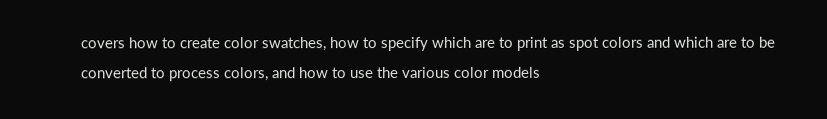covers how to create color swatches, how to specify which are to print as spot colors and which are to be converted to process colors, and how to use the various color models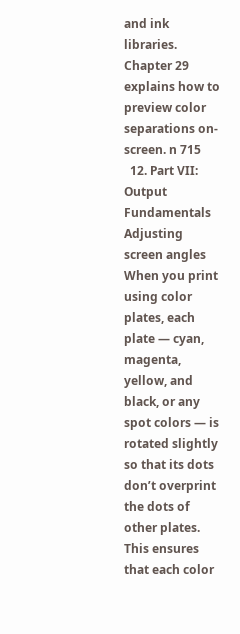and ink libraries. Chapter 29 explains how to preview color separations on-screen. n 715
  12. Part VII: Output Fundamentals Adjusting screen angles When you print using color plates, each plate — cyan, magenta, yellow, and black, or any spot colors — is rotated slightly so that its dots don’t overprint the dots of other plates. This ensures that each color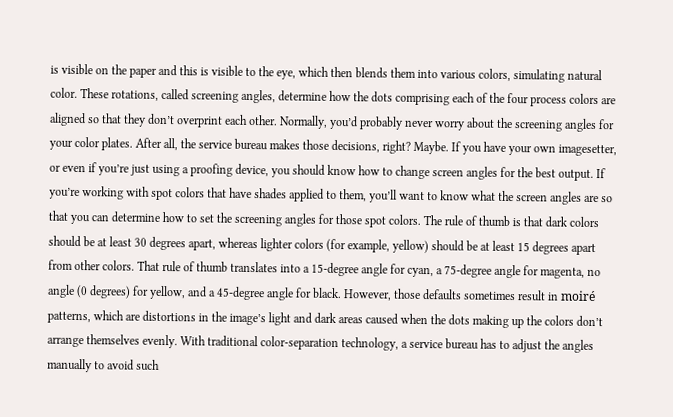is visible on the paper and this is visible to the eye, which then blends them into various colors, simulating natural color. These rotations, called screening angles, determine how the dots comprising each of the four process colors are aligned so that they don’t overprint each other. Normally, you’d probably never worry about the screening angles for your color plates. After all, the service bureau makes those decisions, right? Maybe. If you have your own imagesetter, or even if you’re just using a proofing device, you should know how to change screen angles for the best output. If you’re working with spot colors that have shades applied to them, you’ll want to know what the screen angles are so that you can determine how to set the screening angles for those spot colors. The rule of thumb is that dark colors should be at least 30 degrees apart, whereas lighter colors (for example, yellow) should be at least 15 degrees apart from other colors. That rule of thumb translates into a 15-degree angle for cyan, a 75-degree angle for magenta, no angle (0 degrees) for yellow, and a 45-degree angle for black. However, those defaults sometimes result in moiré patterns, which are distortions in the image’s light and dark areas caused when the dots making up the colors don’t arrange themselves evenly. With traditional color-separation technology, a service bureau has to adjust the angles manually to avoid such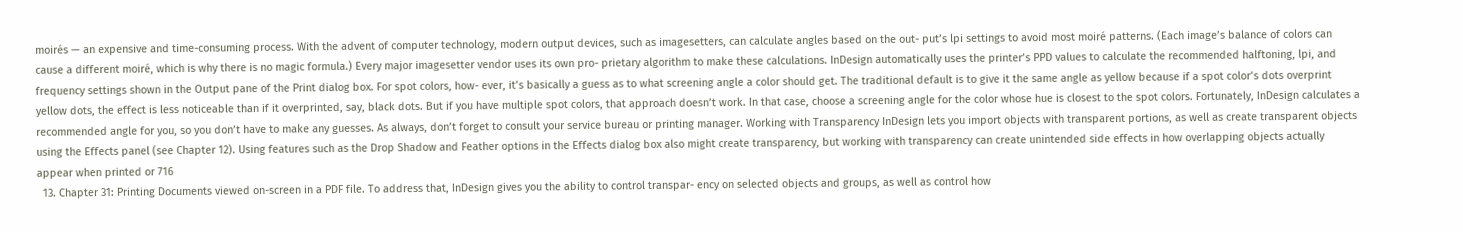moirés — an expensive and time-consuming process. With the advent of computer technology, modern output devices, such as imagesetters, can calculate angles based on the out- put’s lpi settings to avoid most moiré patterns. (Each image’s balance of colors can cause a different moiré, which is why there is no magic formula.) Every major imagesetter vendor uses its own pro- prietary algorithm to make these calculations. InDesign automatically uses the printer’s PPD values to calculate the recommended halftoning, lpi, and frequency settings shown in the Output pane of the Print dialog box. For spot colors, how- ever, it’s basically a guess as to what screening angle a color should get. The traditional default is to give it the same angle as yellow because if a spot color’s dots overprint yellow dots, the effect is less noticeable than if it overprinted, say, black dots. But if you have multiple spot colors, that approach doesn’t work. In that case, choose a screening angle for the color whose hue is closest to the spot colors. Fortunately, InDesign calculates a recommended angle for you, so you don’t have to make any guesses. As always, don’t forget to consult your service bureau or printing manager. Working with Transparency InDesign lets you import objects with transparent portions, as well as create transparent objects using the Effects panel (see Chapter 12). Using features such as the Drop Shadow and Feather options in the Effects dialog box also might create transparency, but working with transparency can create unintended side effects in how overlapping objects actually appear when printed or 716
  13. Chapter 31: Printing Documents viewed on-screen in a PDF file. To address that, InDesign gives you the ability to control transpar- ency on selected objects and groups, as well as control how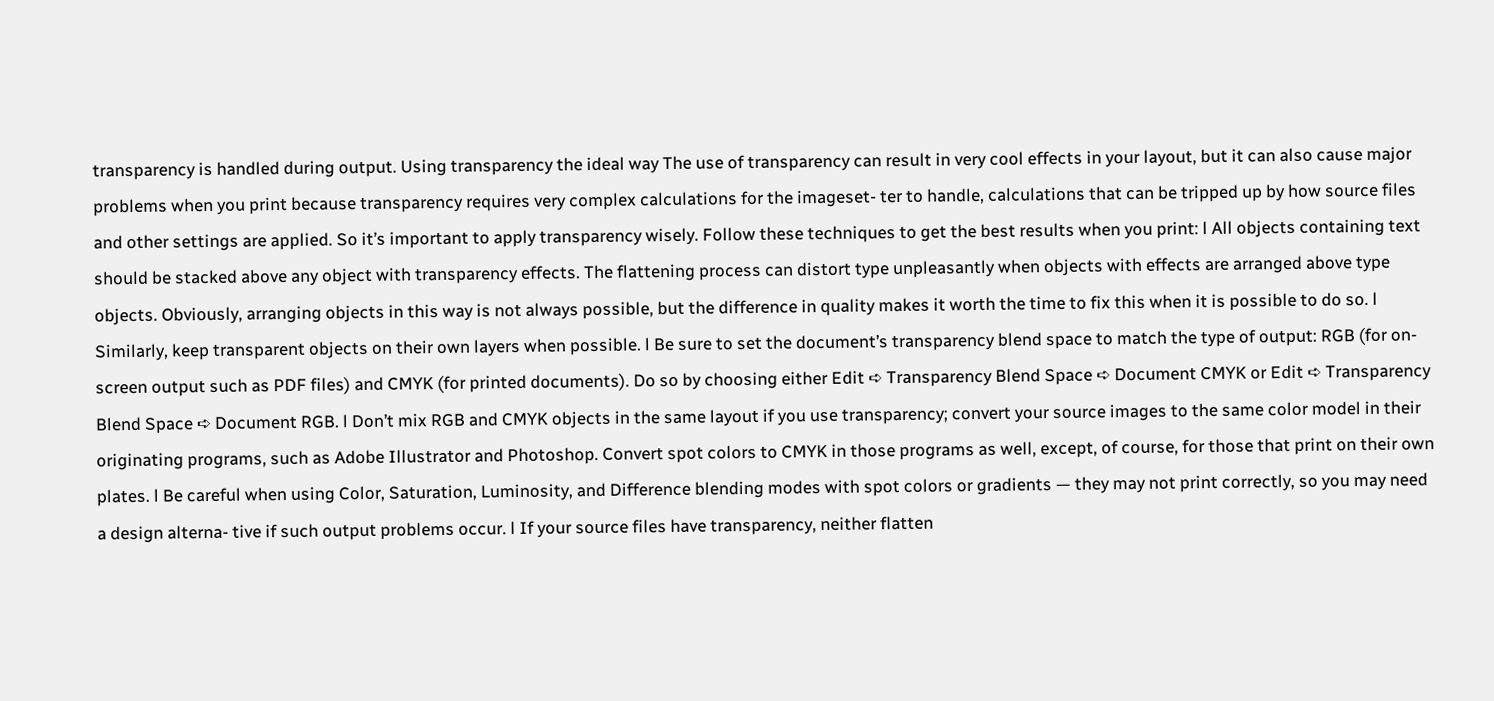transparency is handled during output. Using transparency the ideal way The use of transparency can result in very cool effects in your layout, but it can also cause major problems when you print because transparency requires very complex calculations for the imageset- ter to handle, calculations that can be tripped up by how source files and other settings are applied. So it’s important to apply transparency wisely. Follow these techniques to get the best results when you print: l All objects containing text should be stacked above any object with transparency effects. The flattening process can distort type unpleasantly when objects with effects are arranged above type objects. Obviously, arranging objects in this way is not always possible, but the difference in quality makes it worth the time to fix this when it is possible to do so. l Similarly, keep transparent objects on their own layers when possible. l Be sure to set the document’s transparency blend space to match the type of output: RGB (for on-screen output such as PDF files) and CMYK (for printed documents). Do so by choosing either Edit ➪ Transparency Blend Space ➪ Document CMYK or Edit ➪ Transparency Blend Space ➪ Document RGB. l Don’t mix RGB and CMYK objects in the same layout if you use transparency; convert your source images to the same color model in their originating programs, such as Adobe Illustrator and Photoshop. Convert spot colors to CMYK in those programs as well, except, of course, for those that print on their own plates. l Be careful when using Color, Saturation, Luminosity, and Difference blending modes with spot colors or gradients — they may not print correctly, so you may need a design alterna- tive if such output problems occur. l If your source files have transparency, neither flatten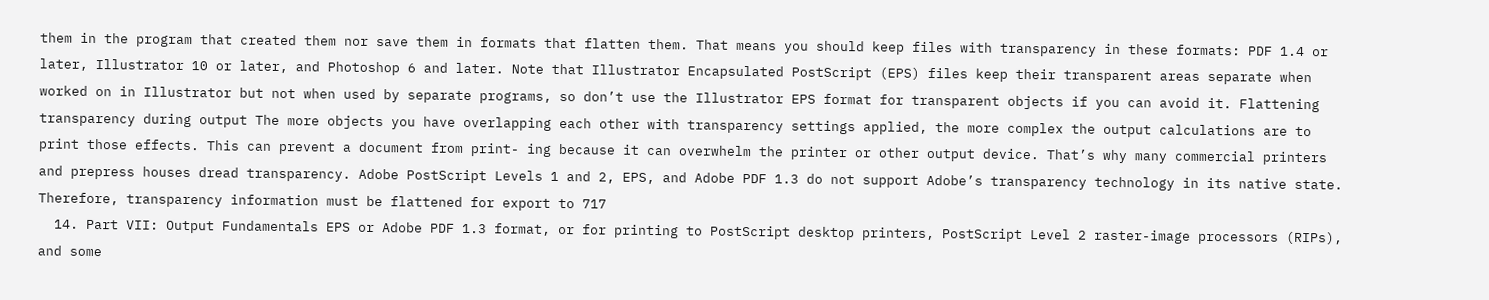them in the program that created them nor save them in formats that flatten them. That means you should keep files with transparency in these formats: PDF 1.4 or later, Illustrator 10 or later, and Photoshop 6 and later. Note that Illustrator Encapsulated PostScript (EPS) files keep their transparent areas separate when worked on in Illustrator but not when used by separate programs, so don’t use the Illustrator EPS format for transparent objects if you can avoid it. Flattening transparency during output The more objects you have overlapping each other with transparency settings applied, the more complex the output calculations are to print those effects. This can prevent a document from print- ing because it can overwhelm the printer or other output device. That’s why many commercial printers and prepress houses dread transparency. Adobe PostScript Levels 1 and 2, EPS, and Adobe PDF 1.3 do not support Adobe’s transparency technology in its native state. Therefore, transparency information must be flattened for export to 717
  14. Part VII: Output Fundamentals EPS or Adobe PDF 1.3 format, or for printing to PostScript desktop printers, PostScript Level 2 raster-image processors (RIPs), and some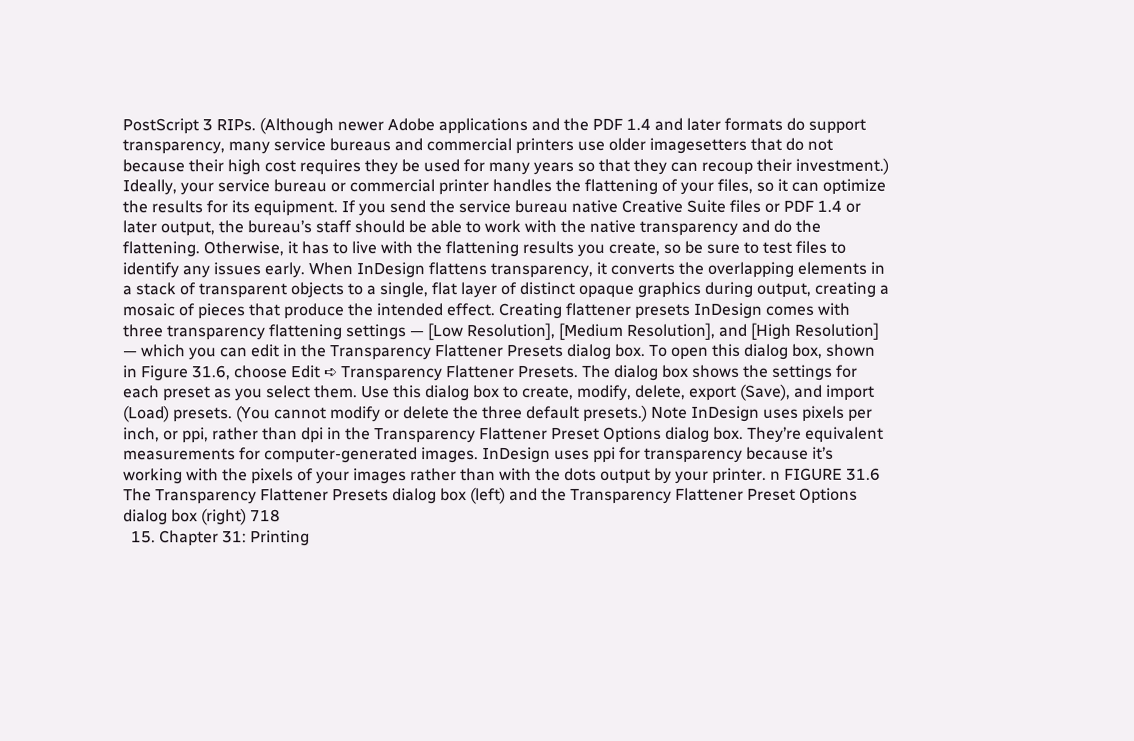PostScript 3 RIPs. (Although newer Adobe applications and the PDF 1.4 and later formats do support transparency, many service bureaus and commercial printers use older imagesetters that do not because their high cost requires they be used for many years so that they can recoup their investment.) Ideally, your service bureau or commercial printer handles the flattening of your files, so it can optimize the results for its equipment. If you send the service bureau native Creative Suite files or PDF 1.4 or later output, the bureau’s staff should be able to work with the native transparency and do the flattening. Otherwise, it has to live with the flattening results you create, so be sure to test files to identify any issues early. When InDesign flattens transparency, it converts the overlapping elements in a stack of transparent objects to a single, flat layer of distinct opaque graphics during output, creating a mosaic of pieces that produce the intended effect. Creating flattener presets InDesign comes with three transparency flattening settings — [Low Resolution], [Medium Resolution], and [High Resolution] — which you can edit in the Transparency Flattener Presets dialog box. To open this dialog box, shown in Figure 31.6, choose Edit ➪ Transparency Flattener Presets. The dialog box shows the settings for each preset as you select them. Use this dialog box to create, modify, delete, export (Save), and import (Load) presets. (You cannot modify or delete the three default presets.) Note InDesign uses pixels per inch, or ppi, rather than dpi in the Transparency Flattener Preset Options dialog box. They’re equivalent measurements for computer-generated images. InDesign uses ppi for transparency because it’s working with the pixels of your images rather than with the dots output by your printer. n FIGURE 31.6 The Transparency Flattener Presets dialog box (left) and the Transparency Flattener Preset Options dialog box (right) 718
  15. Chapter 31: Printing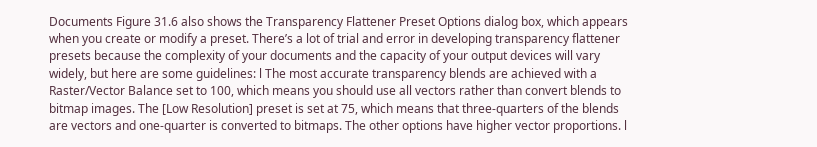Documents Figure 31.6 also shows the Transparency Flattener Preset Options dialog box, which appears when you create or modify a preset. There’s a lot of trial and error in developing transparency flattener presets because the complexity of your documents and the capacity of your output devices will vary widely, but here are some guidelines: l The most accurate transparency blends are achieved with a Raster/Vector Balance set to 100, which means you should use all vectors rather than convert blends to bitmap images. The [Low Resolution] preset is set at 75, which means that three-quarters of the blends are vectors and one-quarter is converted to bitmaps. The other options have higher vector proportions. l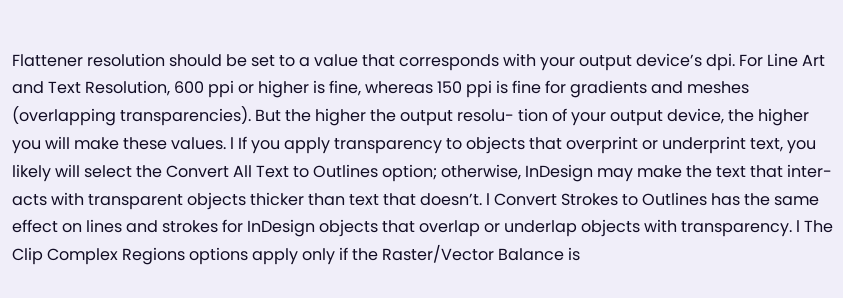Flattener resolution should be set to a value that corresponds with your output device’s dpi. For Line Art and Text Resolution, 600 ppi or higher is fine, whereas 150 ppi is fine for gradients and meshes (overlapping transparencies). But the higher the output resolu- tion of your output device, the higher you will make these values. l If you apply transparency to objects that overprint or underprint text, you likely will select the Convert All Text to Outlines option; otherwise, InDesign may make the text that inter- acts with transparent objects thicker than text that doesn’t. l Convert Strokes to Outlines has the same effect on lines and strokes for InDesign objects that overlap or underlap objects with transparency. l The Clip Complex Regions options apply only if the Raster/Vector Balance is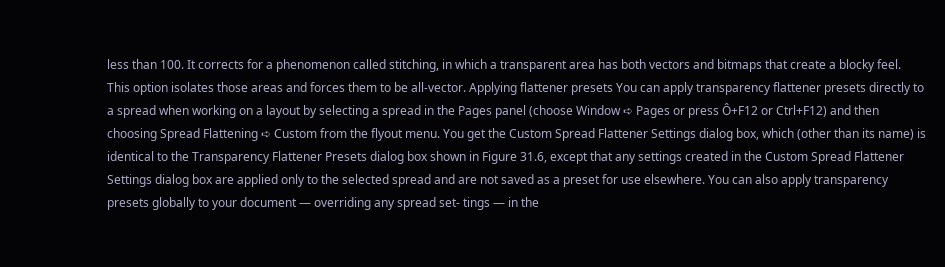less than 100. It corrects for a phenomenon called stitching, in which a transparent area has both vectors and bitmaps that create a blocky feel. This option isolates those areas and forces them to be all-vector. Applying flattener presets You can apply transparency flattener presets directly to a spread when working on a layout by selecting a spread in the Pages panel (choose Window ➪ Pages or press Ô+F12 or Ctrl+F12) and then choosing Spread Flattening ➪ Custom from the flyout menu. You get the Custom Spread Flattener Settings dialog box, which (other than its name) is identical to the Transparency Flattener Presets dialog box shown in Figure 31.6, except that any settings created in the Custom Spread Flattener Settings dialog box are applied only to the selected spread and are not saved as a preset for use elsewhere. You can also apply transparency presets globally to your document — overriding any spread set- tings — in the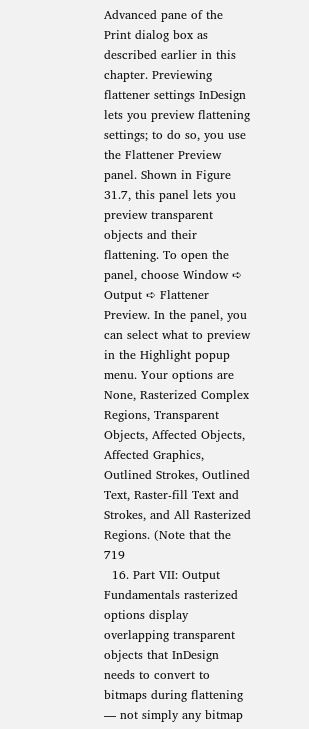Advanced pane of the Print dialog box as described earlier in this chapter. Previewing flattener settings InDesign lets you preview flattening settings; to do so, you use the Flattener Preview panel. Shown in Figure 31.7, this panel lets you preview transparent objects and their flattening. To open the panel, choose Window ➪ Output ➪ Flattener Preview. In the panel, you can select what to preview in the Highlight popup menu. Your options are None, Rasterized Complex Regions, Transparent Objects, Affected Objects, Affected Graphics, Outlined Strokes, Outlined Text, Raster-fill Text and Strokes, and All Rasterized Regions. (Note that the 719
  16. Part VII: Output Fundamentals rasterized options display overlapping transparent objects that InDesign needs to convert to bitmaps during flattening — not simply any bitmap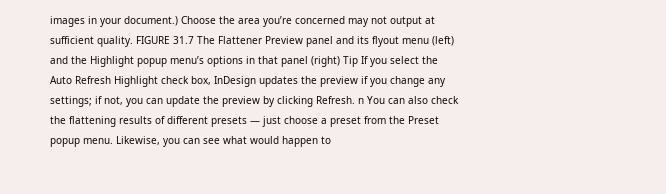images in your document.) Choose the area you’re concerned may not output at sufficient quality. FIGURE 31.7 The Flattener Preview panel and its flyout menu (left) and the Highlight popup menu’s options in that panel (right) Tip If you select the Auto Refresh Highlight check box, InDesign updates the preview if you change any settings; if not, you can update the preview by clicking Refresh. n You can also check the flattening results of different presets — just choose a preset from the Preset popup menu. Likewise, you can see what would happen to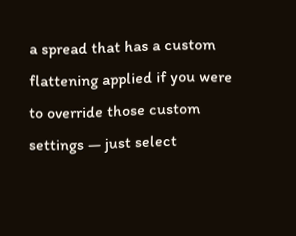a spread that has a custom flattening applied if you were to override those custom settings — just select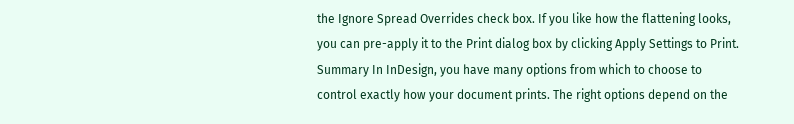the Ignore Spread Overrides check box. If you like how the flattening looks, you can pre-apply it to the Print dialog box by clicking Apply Settings to Print. Summary In InDesign, you have many options from which to choose to control exactly how your document prints. The right options depend on the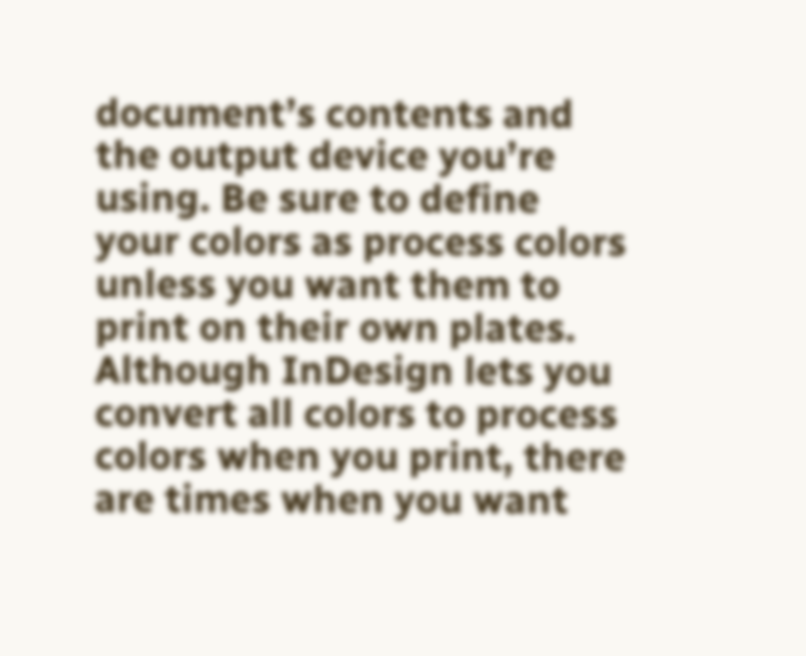document’s contents and the output device you’re using. Be sure to define your colors as process colors unless you want them to print on their own plates. Although InDesign lets you convert all colors to process colors when you print, there are times when you want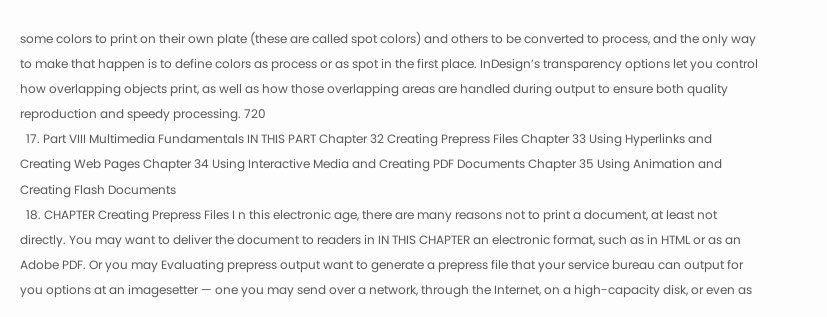some colors to print on their own plate (these are called spot colors) and others to be converted to process, and the only way to make that happen is to define colors as process or as spot in the first place. InDesign’s transparency options let you control how overlapping objects print, as well as how those overlapping areas are handled during output to ensure both quality reproduction and speedy processing. 720
  17. Part VIII Multimedia Fundamentals IN THIS PART Chapter 32 Creating Prepress Files Chapter 33 Using Hyperlinks and Creating Web Pages Chapter 34 Using Interactive Media and Creating PDF Documents Chapter 35 Using Animation and Creating Flash Documents
  18. CHAPTER Creating Prepress Files I n this electronic age, there are many reasons not to print a document, at least not directly. You may want to deliver the document to readers in IN THIS CHAPTER an electronic format, such as in HTML or as an Adobe PDF. Or you may Evaluating prepress output want to generate a prepress file that your service bureau can output for you options at an imagesetter — one you may send over a network, through the Internet, on a high-capacity disk, or even as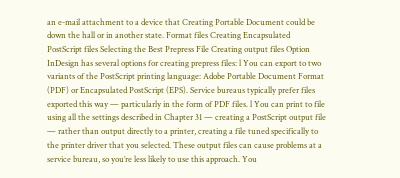an e-mail attachment to a device that Creating Portable Document could be down the hall or in another state. Format files Creating Encapsulated PostScript files Selecting the Best Prepress File Creating output files Option InDesign has several options for creating prepress files: l You can export to two variants of the PostScript printing language: Adobe Portable Document Format (PDF) or Encapsulated PostScript (EPS). Service bureaus typically prefer files exported this way — particularly in the form of PDF files. l You can print to file using all the settings described in Chapter 31 — creating a PostScript output file — rather than output directly to a printer, creating a file tuned specifically to the printer driver that you selected. These output files can cause problems at a service bureau, so you’re less likely to use this approach. You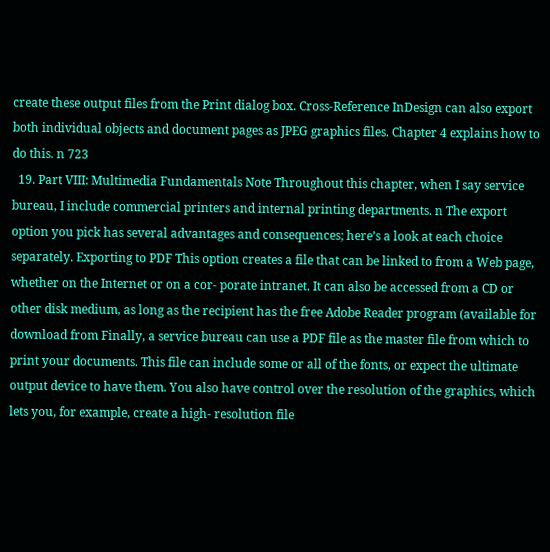create these output files from the Print dialog box. Cross-Reference InDesign can also export both individual objects and document pages as JPEG graphics files. Chapter 4 explains how to do this. n 723
  19. Part VIII: Multimedia Fundamentals Note Throughout this chapter, when I say service bureau, I include commercial printers and internal printing departments. n The export option you pick has several advantages and consequences; here’s a look at each choice separately. Exporting to PDF This option creates a file that can be linked to from a Web page, whether on the Internet or on a cor- porate intranet. It can also be accessed from a CD or other disk medium, as long as the recipient has the free Adobe Reader program (available for download from Finally, a service bureau can use a PDF file as the master file from which to print your documents. This file can include some or all of the fonts, or expect the ultimate output device to have them. You also have control over the resolution of the graphics, which lets you, for example, create a high- resolution file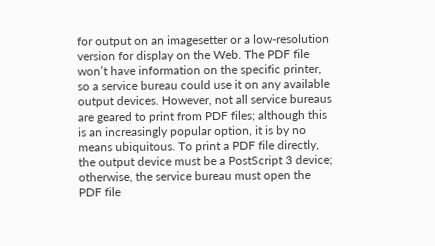for output on an imagesetter or a low-resolution version for display on the Web. The PDF file won’t have information on the specific printer, so a service bureau could use it on any available output devices. However, not all service bureaus are geared to print from PDF files; although this is an increasingly popular option, it is by no means ubiquitous. To print a PDF file directly, the output device must be a PostScript 3 device; otherwise, the service bureau must open the PDF file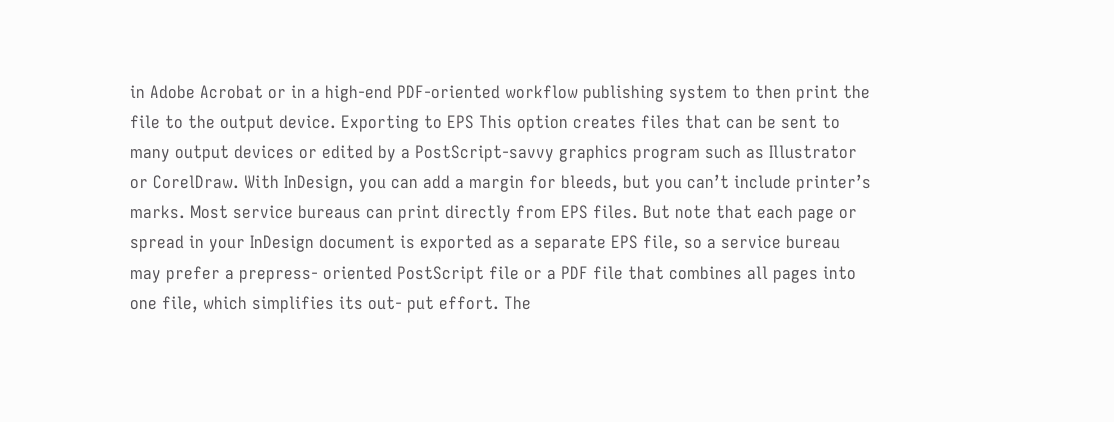in Adobe Acrobat or in a high-end PDF-oriented workflow publishing system to then print the file to the output device. Exporting to EPS This option creates files that can be sent to many output devices or edited by a PostScript-savvy graphics program such as Illustrator or CorelDraw. With InDesign, you can add a margin for bleeds, but you can’t include printer’s marks. Most service bureaus can print directly from EPS files. But note that each page or spread in your InDesign document is exported as a separate EPS file, so a service bureau may prefer a prepress- oriented PostScript file or a PDF file that combines all pages into one file, which simplifies its out- put effort. The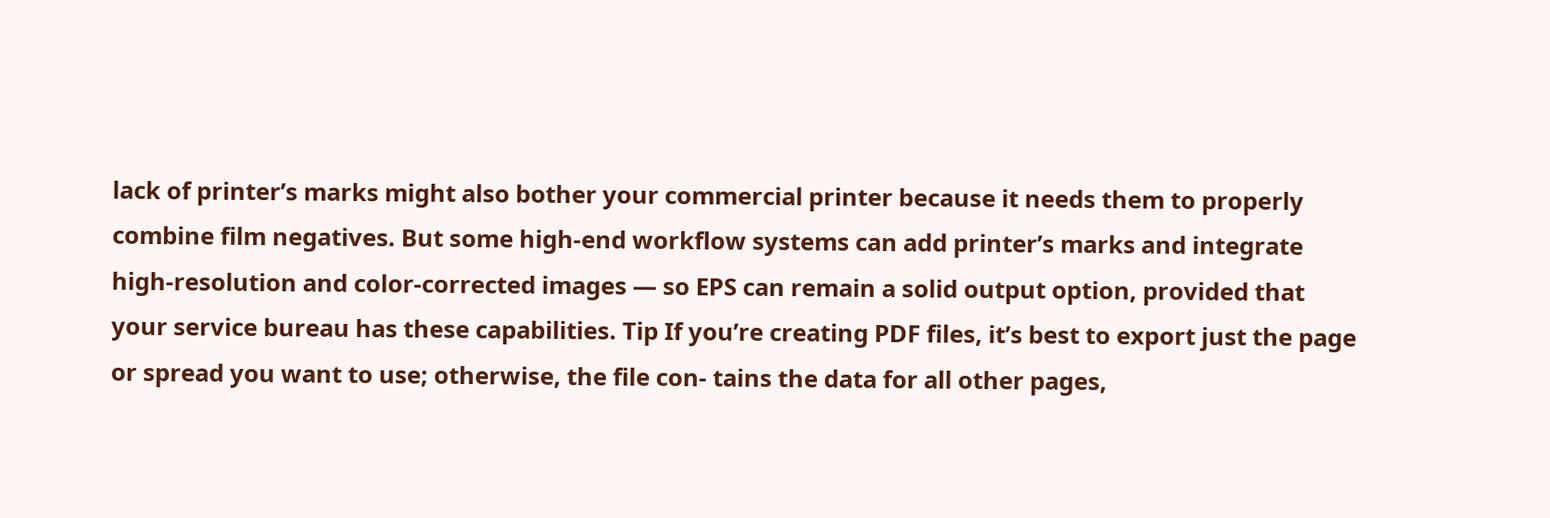lack of printer’s marks might also bother your commercial printer because it needs them to properly combine film negatives. But some high-end workflow systems can add printer’s marks and integrate high-resolution and color-corrected images — so EPS can remain a solid output option, provided that your service bureau has these capabilities. Tip If you’re creating PDF files, it’s best to export just the page or spread you want to use; otherwise, the file con- tains the data for all other pages,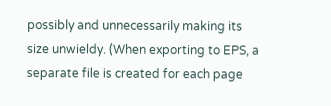possibly and unnecessarily making its size unwieldy. (When exporting to EPS, a separate file is created for each page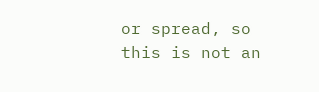or spread, so this is not an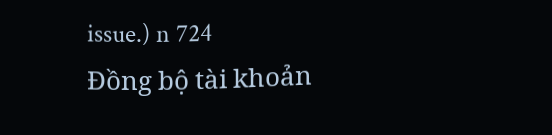issue.) n 724
Đồng bộ tài khoản